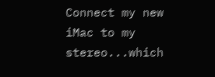Connect my new iMac to my stereo...which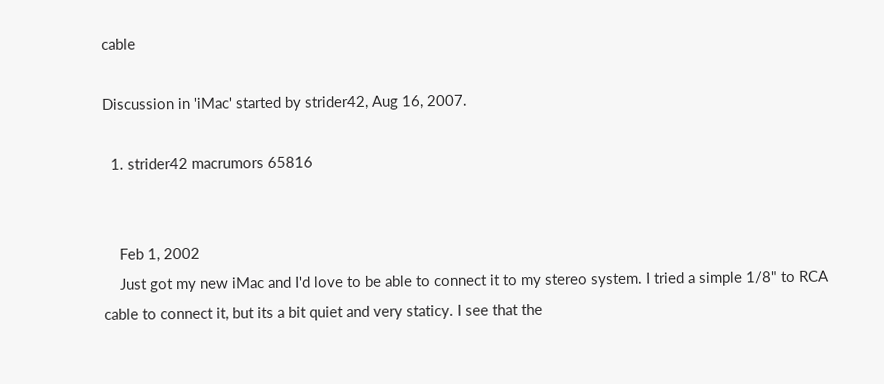cable

Discussion in 'iMac' started by strider42, Aug 16, 2007.

  1. strider42 macrumors 65816


    Feb 1, 2002
    Just got my new iMac and I'd love to be able to connect it to my stereo system. I tried a simple 1/8" to RCA cable to connect it, but its a bit quiet and very staticy. I see that the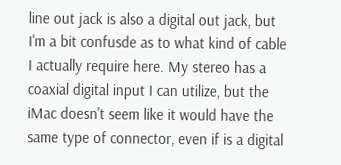line out jack is also a digital out jack, but I'm a bit confusde as to what kind of cable I actually require here. My stereo has a coaxial digital input I can utilize, but the iMac doesn't seem like it would have the same type of connector, even if is a digital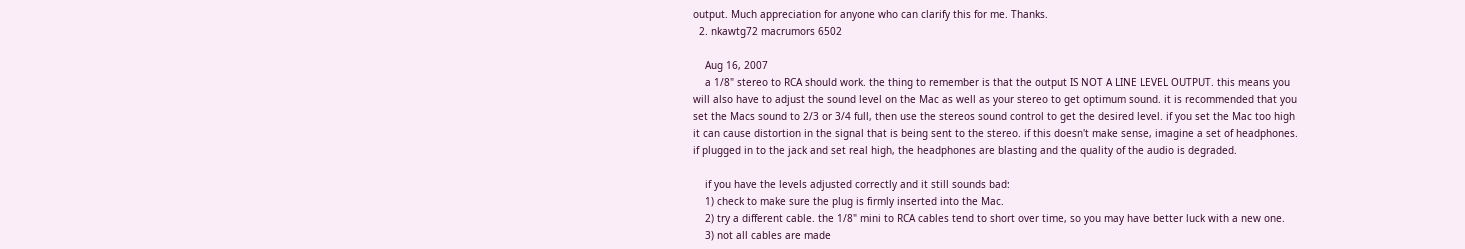output. Much appreciation for anyone who can clarify this for me. Thanks.
  2. nkawtg72 macrumors 6502

    Aug 16, 2007
    a 1/8" stereo to RCA should work. the thing to remember is that the output IS NOT A LINE LEVEL OUTPUT. this means you will also have to adjust the sound level on the Mac as well as your stereo to get optimum sound. it is recommended that you set the Macs sound to 2/3 or 3/4 full, then use the stereos sound control to get the desired level. if you set the Mac too high it can cause distortion in the signal that is being sent to the stereo. if this doesn't make sense, imagine a set of headphones. if plugged in to the jack and set real high, the headphones are blasting and the quality of the audio is degraded.

    if you have the levels adjusted correctly and it still sounds bad:
    1) check to make sure the plug is firmly inserted into the Mac.
    2) try a different cable. the 1/8" mini to RCA cables tend to short over time, so you may have better luck with a new one.
    3) not all cables are made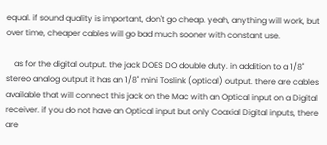equal. if sound quality is important, don't go cheap. yeah, anything will work, but over time, cheaper cables will go bad much sooner with constant use.

    as for the digital output. the jack DOES DO double duty. in addition to a 1/8" stereo analog output it has an 1/8" mini Toslink (optical) output. there are cables available that will connect this jack on the Mac with an Optical input on a Digital receiver. if you do not have an Optical input but only Coaxial Digital inputs, there are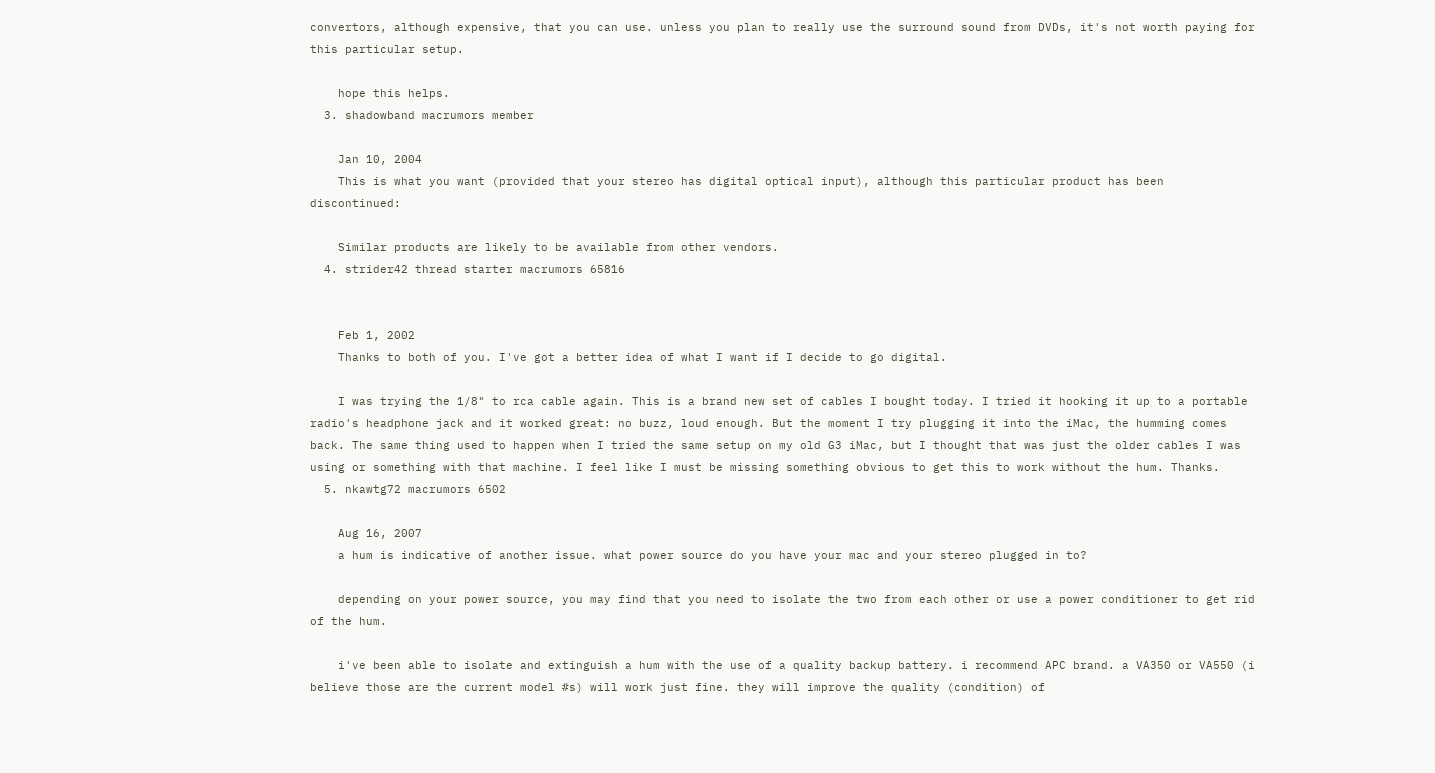convertors, although expensive, that you can use. unless you plan to really use the surround sound from DVDs, it's not worth paying for this particular setup.

    hope this helps.
  3. shadowband macrumors member

    Jan 10, 2004
    This is what you want (provided that your stereo has digital optical input), although this particular product has been discontinued:

    Similar products are likely to be available from other vendors.
  4. strider42 thread starter macrumors 65816


    Feb 1, 2002
    Thanks to both of you. I've got a better idea of what I want if I decide to go digital.

    I was trying the 1/8" to rca cable again. This is a brand new set of cables I bought today. I tried it hooking it up to a portable radio's headphone jack and it worked great: no buzz, loud enough. But the moment I try plugging it into the iMac, the humming comes back. The same thing used to happen when I tried the same setup on my old G3 iMac, but I thought that was just the older cables I was using or something with that machine. I feel like I must be missing something obvious to get this to work without the hum. Thanks.
  5. nkawtg72 macrumors 6502

    Aug 16, 2007
    a hum is indicative of another issue. what power source do you have your mac and your stereo plugged in to?

    depending on your power source, you may find that you need to isolate the two from each other or use a power conditioner to get rid of the hum.

    i've been able to isolate and extinguish a hum with the use of a quality backup battery. i recommend APC brand. a VA350 or VA550 (i believe those are the current model #s) will work just fine. they will improve the quality (condition) of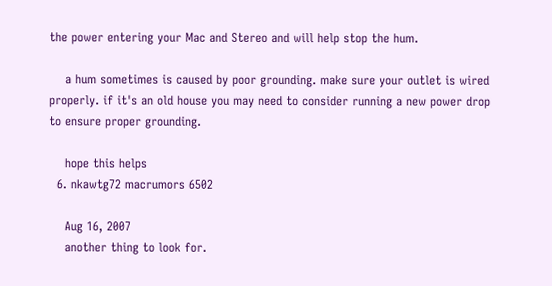the power entering your Mac and Stereo and will help stop the hum.

    a hum sometimes is caused by poor grounding. make sure your outlet is wired properly. if it's an old house you may need to consider running a new power drop to ensure proper grounding.

    hope this helps
  6. nkawtg72 macrumors 6502

    Aug 16, 2007
    another thing to look for.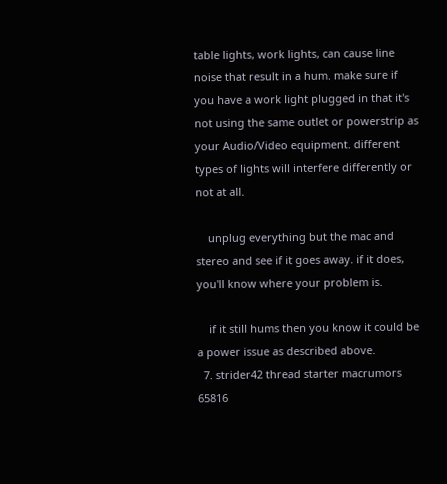table lights, work lights, can cause line noise that result in a hum. make sure if you have a work light plugged in that it's not using the same outlet or powerstrip as your Audio/Video equipment. different types of lights will interfere differently or not at all.

    unplug everything but the mac and stereo and see if it goes away. if it does, you'll know where your problem is.

    if it still hums then you know it could be a power issue as described above.
  7. strider42 thread starter macrumors 65816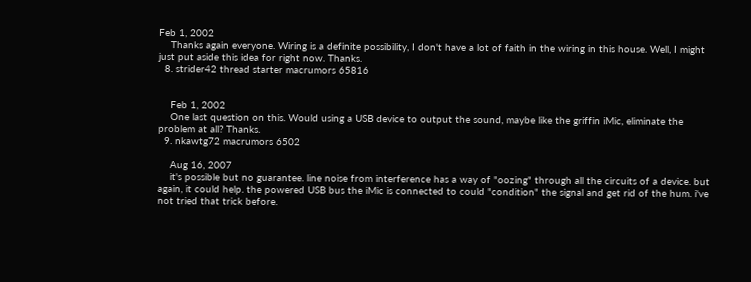Feb 1, 2002
    Thanks again everyone. Wiring is a definite possibility, I don't have a lot of faith in the wiring in this house. Well, I might just put aside this idea for right now. Thanks.
  8. strider42 thread starter macrumors 65816


    Feb 1, 2002
    One last question on this. Would using a USB device to output the sound, maybe like the griffin iMic, eliminate the problem at all? Thanks.
  9. nkawtg72 macrumors 6502

    Aug 16, 2007
    it's possible but no guarantee. line noise from interference has a way of "oozing" through all the circuits of a device. but again, it could help. the powered USB bus the iMic is connected to could "condition" the signal and get rid of the hum. i've not tried that trick before.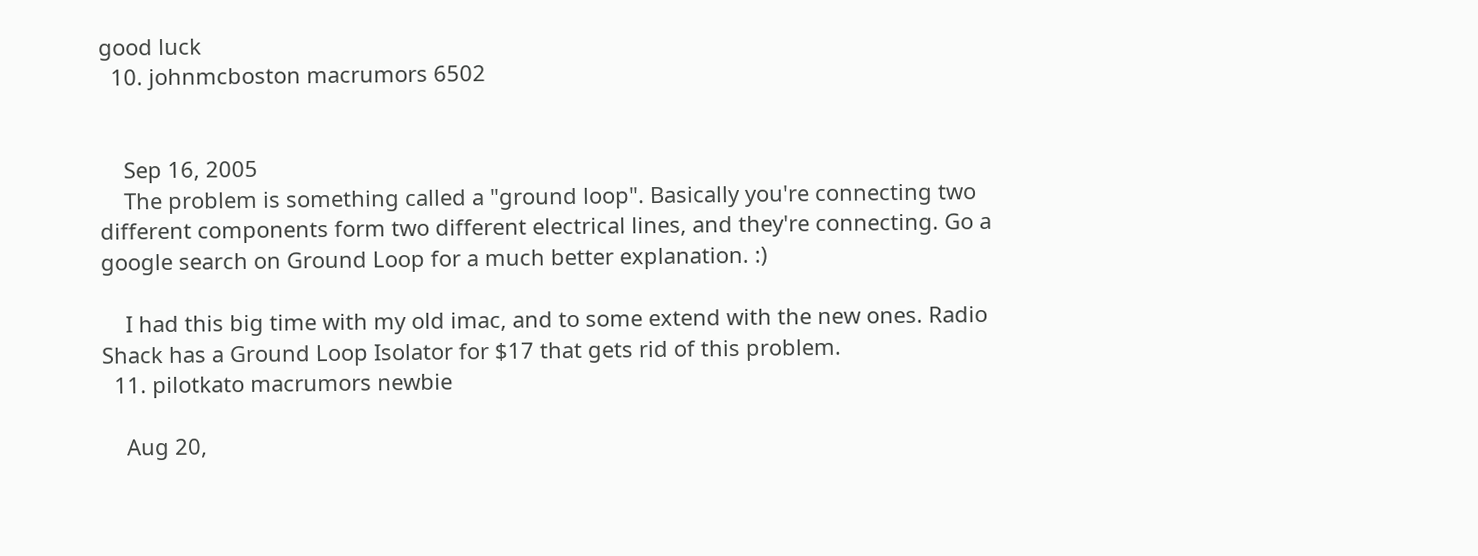good luck
  10. johnmcboston macrumors 6502


    Sep 16, 2005
    The problem is something called a "ground loop". Basically you're connecting two different components form two different electrical lines, and they're connecting. Go a google search on Ground Loop for a much better explanation. :)

    I had this big time with my old imac, and to some extend with the new ones. Radio Shack has a Ground Loop Isolator for $17 that gets rid of this problem.
  11. pilotkato macrumors newbie

    Aug 20,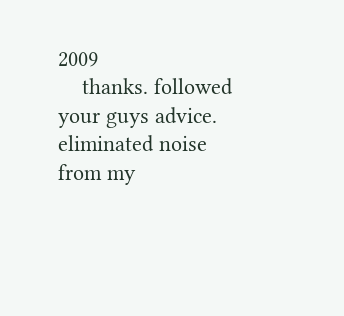2009
    thanks. followed your guys advice. eliminated noise from my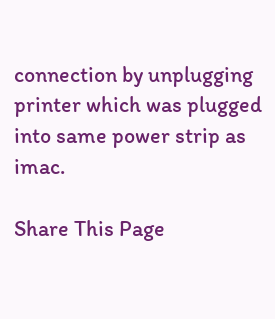connection by unplugging printer which was plugged into same power strip as imac.

Share This Page